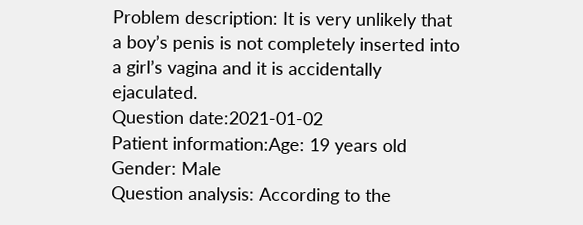Problem description: It is very unlikely that a boy’s penis is not completely inserted into a girl’s vagina and it is accidentally ejaculated.
Question date:2021-01-02
Patient information:Age: 19 years old Gender: Male
Question analysis: According to the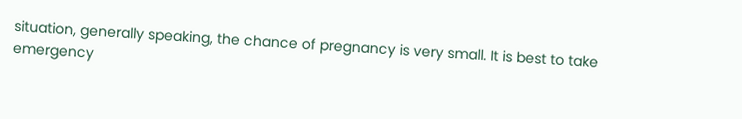situation, generally speaking, the chance of pregnancy is very small. It is best to take emergency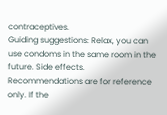contraceptives.
Guiding suggestions: Relax, you can use condoms in the same room in the future. Side effects.
Recommendations are for reference only. If the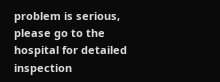problem is serious, please go to the hospital for detailed inspection